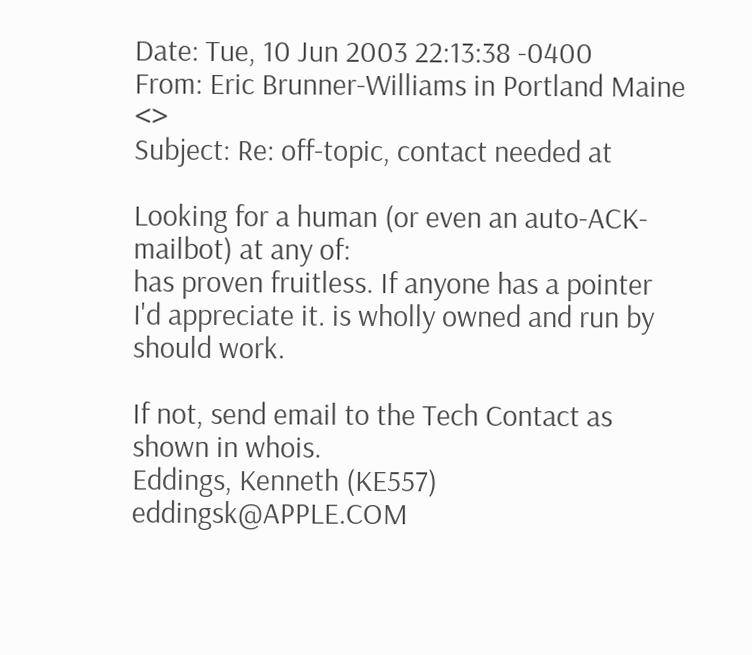Date: Tue, 10 Jun 2003 22:13:38 -0400
From: Eric Brunner-Williams in Portland Maine <>
Subject: Re: off-topic, contact needed at

Looking for a human (or even an auto-ACK-mailbot) at any of:
has proven fruitless. If anyone has a pointer I'd appreciate it. is wholly owned and run by should work.

If not, send email to the Tech Contact as shown in whois.
Eddings, Kenneth (KE557) eddingsk@APPLE.COM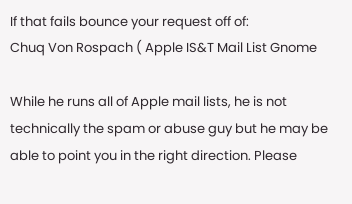If that fails bounce your request off of:
Chuq Von Rospach ( Apple IS&T Mail List Gnome

While he runs all of Apple mail lists, he is not technically the spam or abuse guy but he may be able to point you in the right direction. Please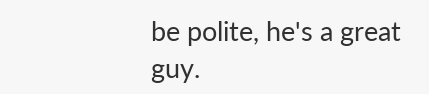be polite, he's a great guy.